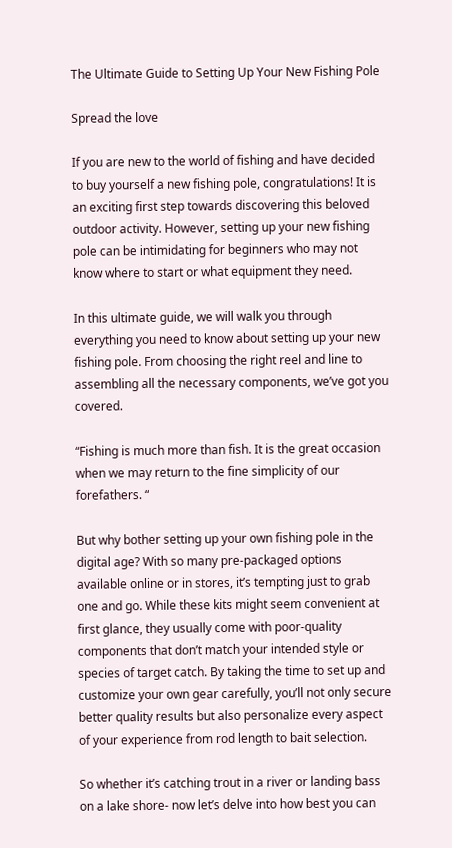The Ultimate Guide to Setting Up Your New Fishing Pole

Spread the love

If you are new to the world of fishing and have decided to buy yourself a new fishing pole, congratulations! It is an exciting first step towards discovering this beloved outdoor activity. However, setting up your new fishing pole can be intimidating for beginners who may not know where to start or what equipment they need.

In this ultimate guide, we will walk you through everything you need to know about setting up your new fishing pole. From choosing the right reel and line to assembling all the necessary components, we’ve got you covered.

“Fishing is much more than fish. It is the great occasion when we may return to the fine simplicity of our forefathers. “

But why bother setting up your own fishing pole in the digital age? With so many pre-packaged options available online or in stores, it’s tempting just to grab one and go. While these kits might seem convenient at first glance, they usually come with poor-quality components that don’t match your intended style or species of target catch. By taking the time to set up and customize your own gear carefully, you’ll not only secure better quality results but also personalize every aspect of your experience from rod length to bait selection.

So whether it’s catching trout in a river or landing bass on a lake shore- now let’s delve into how best you can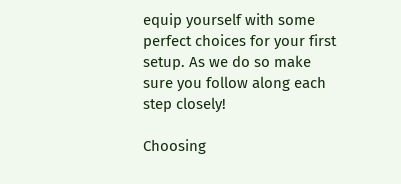equip yourself with some perfect choices for your first setup. As we do so make sure you follow along each step closely!

Choosing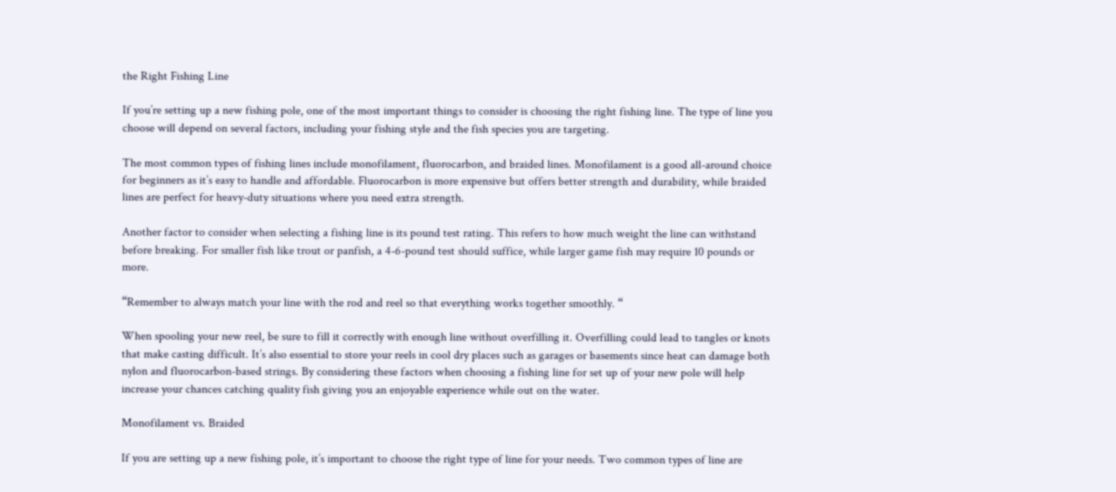the Right Fishing Line

If you’re setting up a new fishing pole, one of the most important things to consider is choosing the right fishing line. The type of line you choose will depend on several factors, including your fishing style and the fish species you are targeting.

The most common types of fishing lines include monofilament, fluorocarbon, and braided lines. Monofilament is a good all-around choice for beginners as it’s easy to handle and affordable. Fluorocarbon is more expensive but offers better strength and durability, while braided lines are perfect for heavy-duty situations where you need extra strength.

Another factor to consider when selecting a fishing line is its pound test rating. This refers to how much weight the line can withstand before breaking. For smaller fish like trout or panfish, a 4-6-pound test should suffice, while larger game fish may require 10 pounds or more.

“Remember to always match your line with the rod and reel so that everything works together smoothly. “

When spooling your new reel, be sure to fill it correctly with enough line without overfilling it. Overfilling could lead to tangles or knots that make casting difficult. It’s also essential to store your reels in cool dry places such as garages or basements since heat can damage both nylon and fluorocarbon-based strings. By considering these factors when choosing a fishing line for set up of your new pole will help increase your chances catching quality fish giving you an enjoyable experience while out on the water.

Monofilament vs. Braided

If you are setting up a new fishing pole, it’s important to choose the right type of line for your needs. Two common types of line are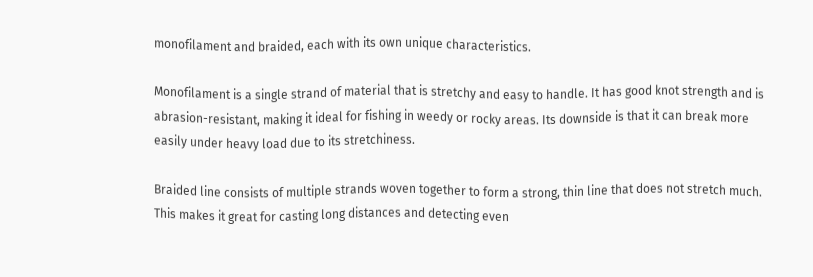monofilament and braided, each with its own unique characteristics.

Monofilament is a single strand of material that is stretchy and easy to handle. It has good knot strength and is abrasion-resistant, making it ideal for fishing in weedy or rocky areas. Its downside is that it can break more easily under heavy load due to its stretchiness.

Braided line consists of multiple strands woven together to form a strong, thin line that does not stretch much. This makes it great for casting long distances and detecting even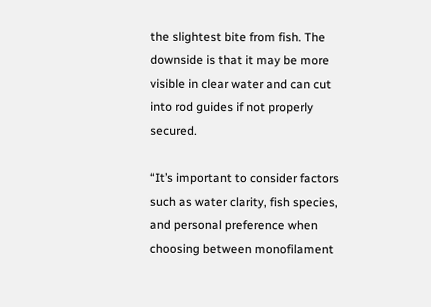the slightest bite from fish. The downside is that it may be more visible in clear water and can cut into rod guides if not properly secured.

“It’s important to consider factors such as water clarity, fish species, and personal preference when choosing between monofilament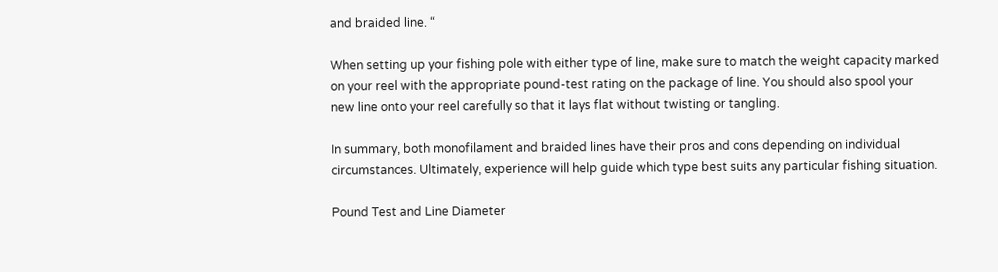and braided line. “

When setting up your fishing pole with either type of line, make sure to match the weight capacity marked on your reel with the appropriate pound-test rating on the package of line. You should also spool your new line onto your reel carefully so that it lays flat without twisting or tangling.

In summary, both monofilament and braided lines have their pros and cons depending on individual circumstances. Ultimately, experience will help guide which type best suits any particular fishing situation.

Pound Test and Line Diameter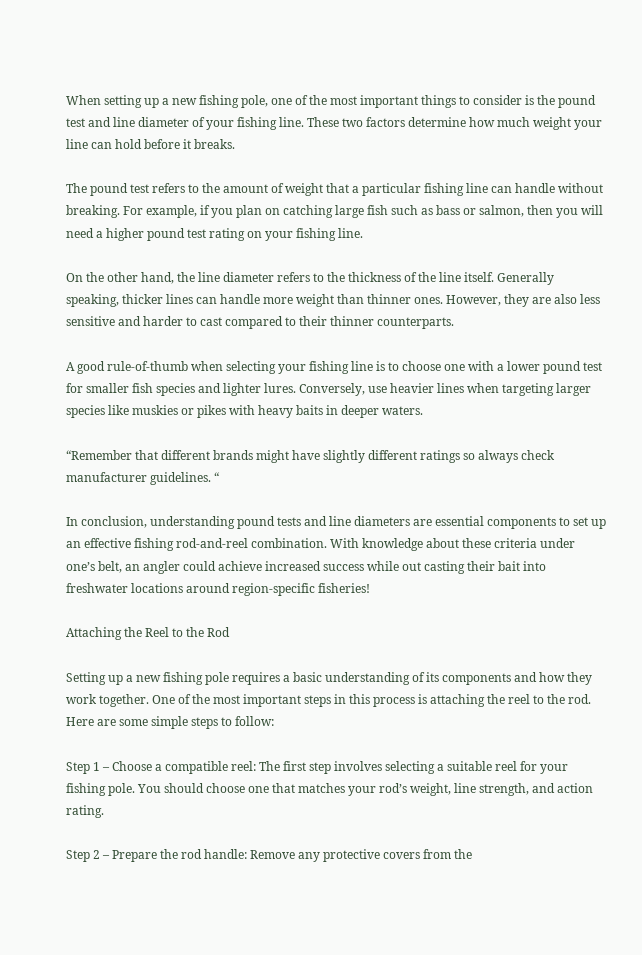When setting up a new fishing pole, one of the most important things to consider is the pound test and line diameter of your fishing line. These two factors determine how much weight your line can hold before it breaks.

The pound test refers to the amount of weight that a particular fishing line can handle without breaking. For example, if you plan on catching large fish such as bass or salmon, then you will need a higher pound test rating on your fishing line.

On the other hand, the line diameter refers to the thickness of the line itself. Generally speaking, thicker lines can handle more weight than thinner ones. However, they are also less sensitive and harder to cast compared to their thinner counterparts.

A good rule-of-thumb when selecting your fishing line is to choose one with a lower pound test for smaller fish species and lighter lures. Conversely, use heavier lines when targeting larger species like muskies or pikes with heavy baits in deeper waters.

“Remember that different brands might have slightly different ratings so always check manufacturer guidelines. “

In conclusion, understanding pound tests and line diameters are essential components to set up an effective fishing rod-and-reel combination. With knowledge about these criteria under one’s belt, an angler could achieve increased success while out casting their bait into freshwater locations around region-specific fisheries!

Attaching the Reel to the Rod

Setting up a new fishing pole requires a basic understanding of its components and how they work together. One of the most important steps in this process is attaching the reel to the rod. Here are some simple steps to follow:

Step 1 – Choose a compatible reel: The first step involves selecting a suitable reel for your fishing pole. You should choose one that matches your rod’s weight, line strength, and action rating.

Step 2 – Prepare the rod handle: Remove any protective covers from the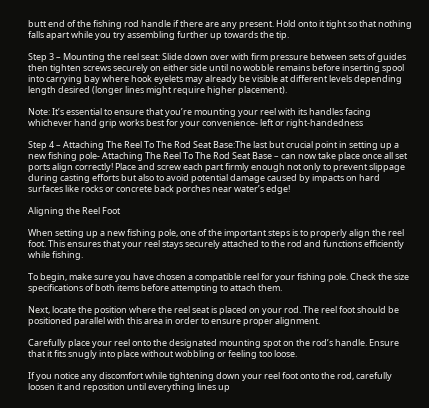butt end of the fishing rod handle if there are any present. Hold onto it tight so that nothing falls apart while you try assembling further up towards the tip.

Step 3 – Mounting the reel seat: Slide down over with firm pressure between sets of guides then tighten screws securely on either side until no wobble remains before inserting spool into carrying bay where hook eyelets may already be visible at different levels depending length desired (longer lines might require higher placement).

Note: It’s essential to ensure that you’re mounting your reel with its handles facing whichever hand grip works best for your convenience- left or right-handedness

Step 4 – Attaching The Reel To The Rod Seat Base:The last but crucial point in setting up a new fishing pole- Attaching The Reel To The Rod Seat Base – can now take place once all set ports align correctly! Place and screw each part firmly enough not only to prevent slippage during casting efforts but also to avoid potential damage caused by impacts on hard surfaces like rocks or concrete back porches near water’s edge!

Aligning the Reel Foot

When setting up a new fishing pole, one of the important steps is to properly align the reel foot. This ensures that your reel stays securely attached to the rod and functions efficiently while fishing.

To begin, make sure you have chosen a compatible reel for your fishing pole. Check the size specifications of both items before attempting to attach them.

Next, locate the position where the reel seat is placed on your rod. The reel foot should be positioned parallel with this area in order to ensure proper alignment.

Carefully place your reel onto the designated mounting spot on the rod’s handle. Ensure that it fits snugly into place without wobbling or feeling too loose.

If you notice any discomfort while tightening down your reel foot onto the rod, carefully loosen it and reposition until everything lines up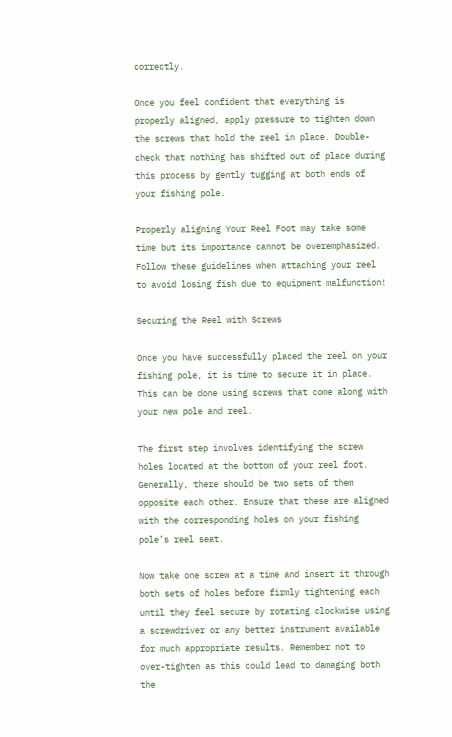correctly.

Once you feel confident that everything is properly aligned, apply pressure to tighten down the screws that hold the reel in place. Double-check that nothing has shifted out of place during this process by gently tugging at both ends of your fishing pole.

Properly aligning Your Reel Foot may take some time but its importance cannot be overemphasized. Follow these guidelines when attaching your reel to avoid losing fish due to equipment malfunction!

Securing the Reel with Screws

Once you have successfully placed the reel on your fishing pole, it is time to secure it in place. This can be done using screws that come along with your new pole and reel.

The first step involves identifying the screw holes located at the bottom of your reel foot. Generally, there should be two sets of them opposite each other. Ensure that these are aligned with the corresponding holes on your fishing pole’s reel seat.

Now take one screw at a time and insert it through both sets of holes before firmly tightening each until they feel secure by rotating clockwise using a screwdriver or any better instrument available for much appropriate results. Remember not to over-tighten as this could lead to damaging both the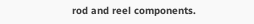rod and reel components.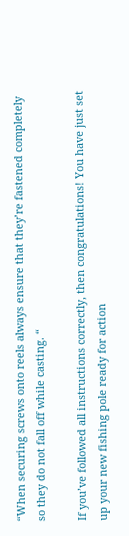“When securing screws onto reels always ensure that they’re fastened completely so they do not fall off while casting. “

If you’ve followed all instructions correctly, then congratulations! You have just set up your new fishing pole ready for action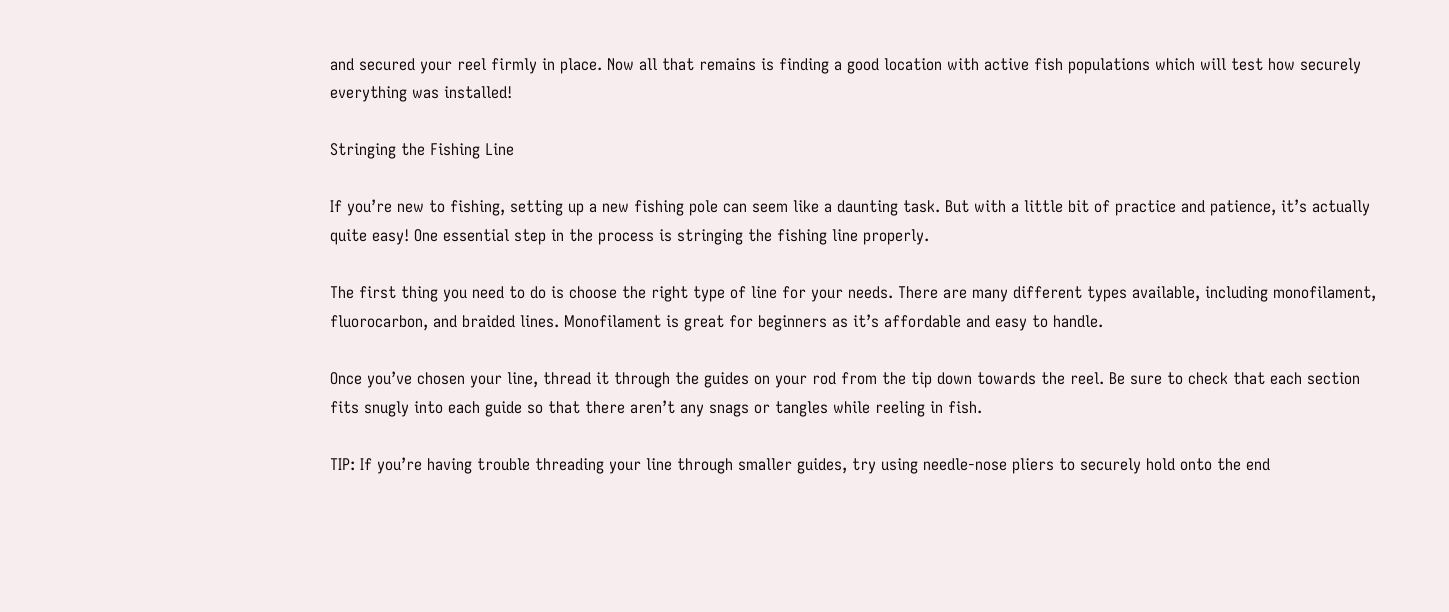and secured your reel firmly in place. Now all that remains is finding a good location with active fish populations which will test how securely everything was installed!

Stringing the Fishing Line

If you’re new to fishing, setting up a new fishing pole can seem like a daunting task. But with a little bit of practice and patience, it’s actually quite easy! One essential step in the process is stringing the fishing line properly.

The first thing you need to do is choose the right type of line for your needs. There are many different types available, including monofilament, fluorocarbon, and braided lines. Monofilament is great for beginners as it’s affordable and easy to handle.

Once you’ve chosen your line, thread it through the guides on your rod from the tip down towards the reel. Be sure to check that each section fits snugly into each guide so that there aren’t any snags or tangles while reeling in fish.

TIP: If you’re having trouble threading your line through smaller guides, try using needle-nose pliers to securely hold onto the end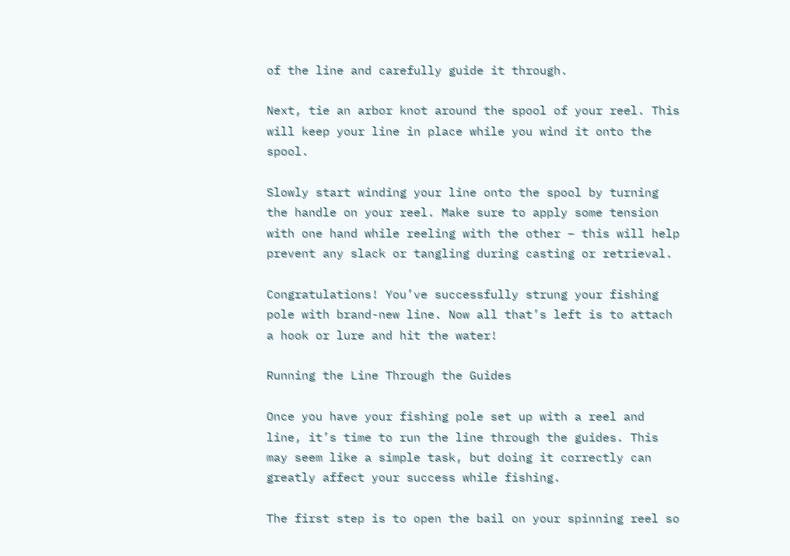of the line and carefully guide it through.

Next, tie an arbor knot around the spool of your reel. This will keep your line in place while you wind it onto the spool.

Slowly start winding your line onto the spool by turning the handle on your reel. Make sure to apply some tension with one hand while reeling with the other – this will help prevent any slack or tangling during casting or retrieval.

Congratulations! You’ve successfully strung your fishing pole with brand-new line. Now all that’s left is to attach a hook or lure and hit the water!

Running the Line Through the Guides

Once you have your fishing pole set up with a reel and line, it’s time to run the line through the guides. This may seem like a simple task, but doing it correctly can greatly affect your success while fishing.

The first step is to open the bail on your spinning reel so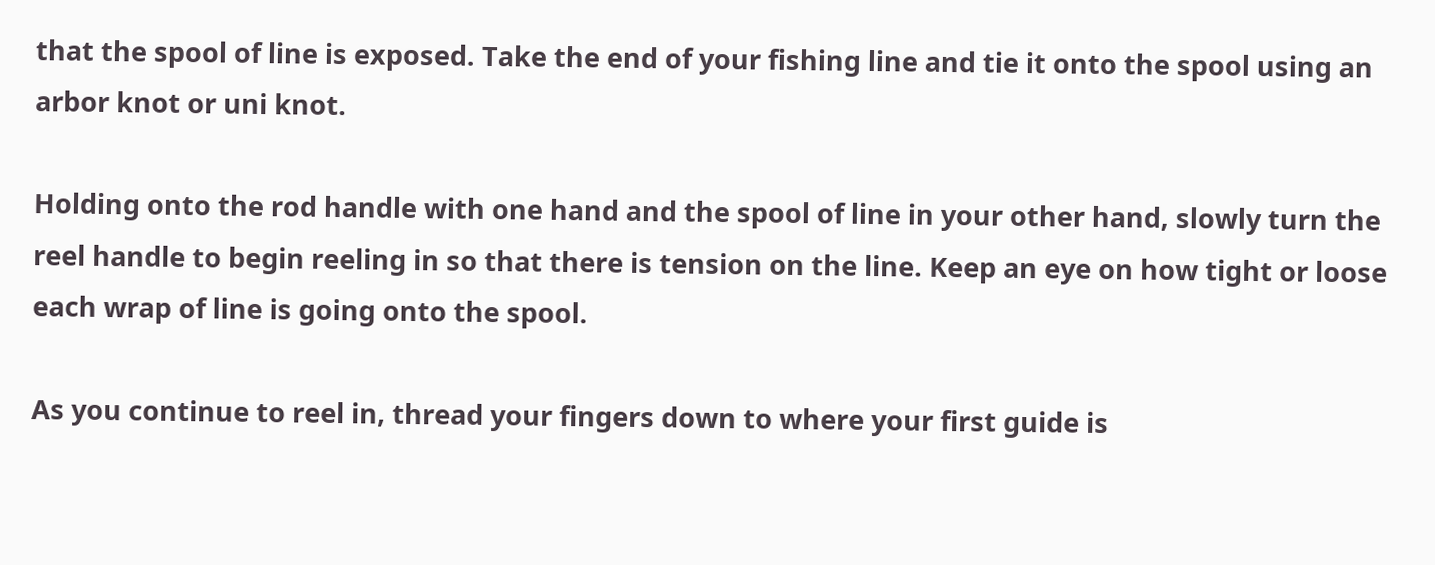that the spool of line is exposed. Take the end of your fishing line and tie it onto the spool using an arbor knot or uni knot.

Holding onto the rod handle with one hand and the spool of line in your other hand, slowly turn the reel handle to begin reeling in so that there is tension on the line. Keep an eye on how tight or loose each wrap of line is going onto the spool.

As you continue to reel in, thread your fingers down to where your first guide is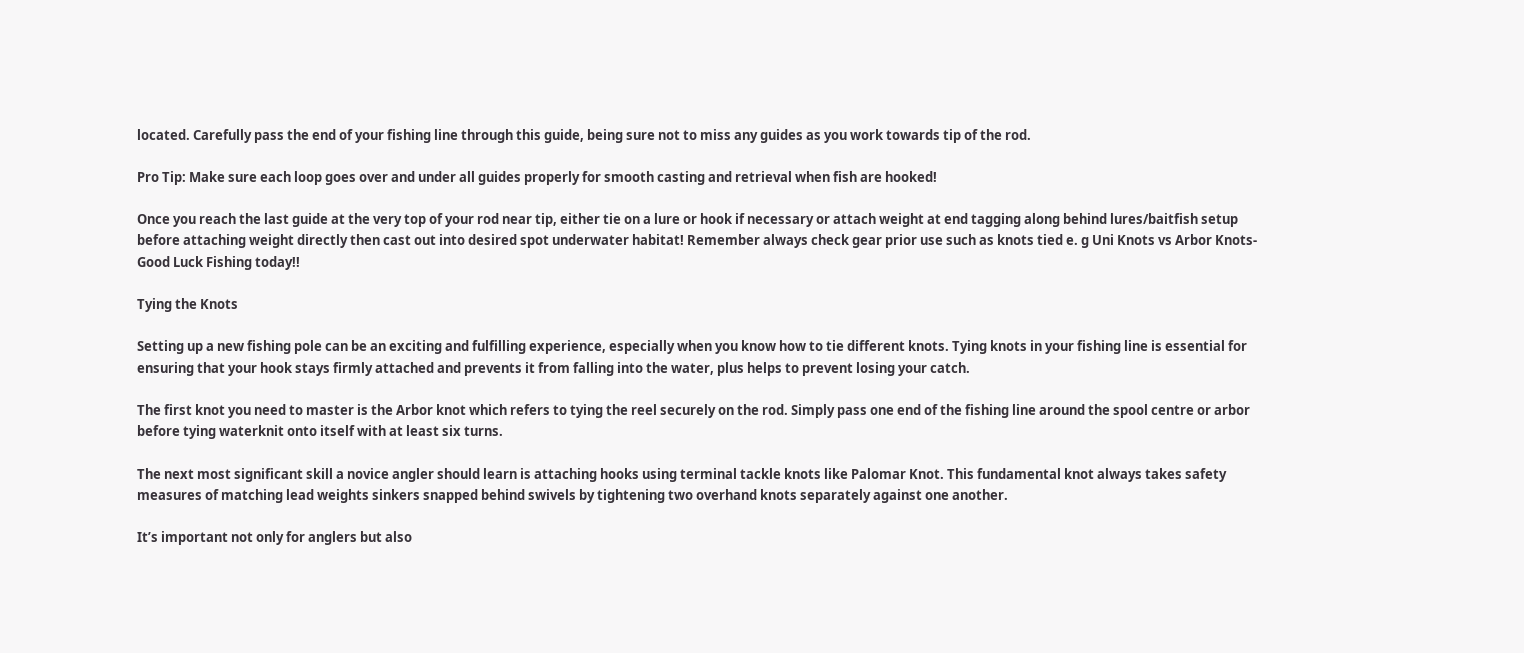located. Carefully pass the end of your fishing line through this guide, being sure not to miss any guides as you work towards tip of the rod.

Pro Tip: Make sure each loop goes over and under all guides properly for smooth casting and retrieval when fish are hooked!

Once you reach the last guide at the very top of your rod near tip, either tie on a lure or hook if necessary or attach weight at end tagging along behind lures/baitfish setup before attaching weight directly then cast out into desired spot underwater habitat! Remember always check gear prior use such as knots tied e. g Uni Knots vs Arbor Knots- Good Luck Fishing today!!

Tying the Knots

Setting up a new fishing pole can be an exciting and fulfilling experience, especially when you know how to tie different knots. Tying knots in your fishing line is essential for ensuring that your hook stays firmly attached and prevents it from falling into the water, plus helps to prevent losing your catch.

The first knot you need to master is the Arbor knot which refers to tying the reel securely on the rod. Simply pass one end of the fishing line around the spool centre or arbor before tying waterknit onto itself with at least six turns.

The next most significant skill a novice angler should learn is attaching hooks using terminal tackle knots like Palomar Knot. This fundamental knot always takes safety measures of matching lead weights sinkers snapped behind swivels by tightening two overhand knots separately against one another.

It’s important not only for anglers but also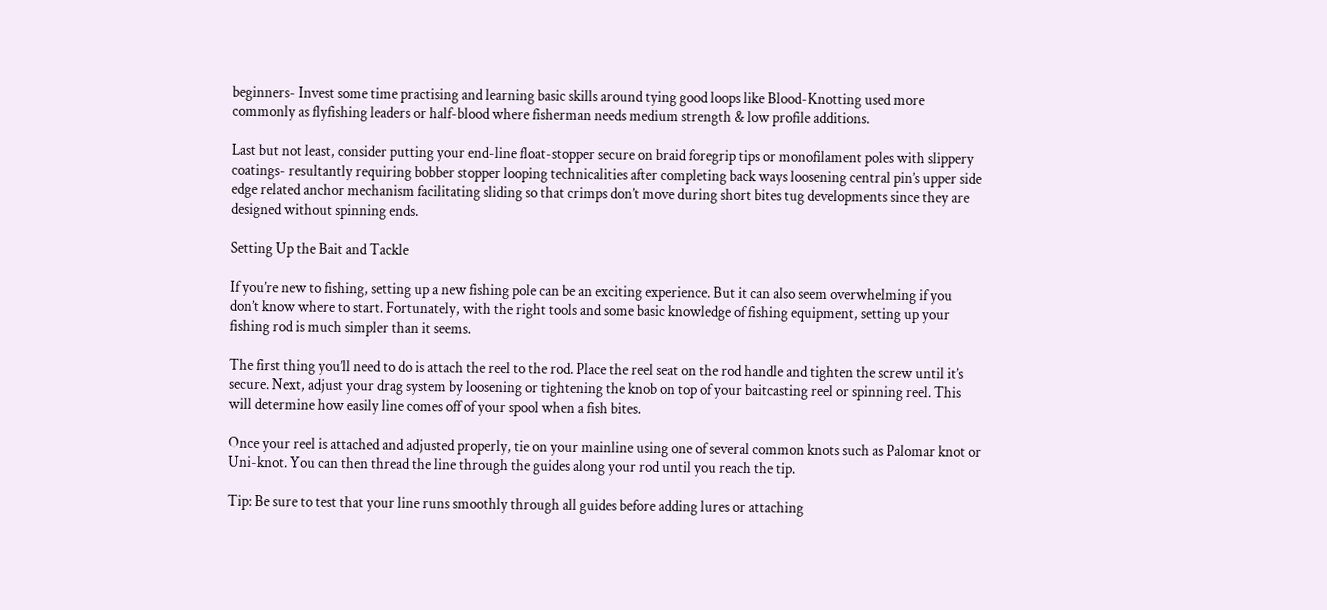beginners- Invest some time practising and learning basic skills around tying good loops like Blood-Knotting used more commonly as flyfishing leaders or half-blood where fisherman needs medium strength & low profile additions.

Last but not least, consider putting your end-line float-stopper secure on braid foregrip tips or monofilament poles with slippery coatings- resultantly requiring bobber stopper looping technicalities after completing back ways loosening central pin’s upper side edge related anchor mechanism facilitating sliding so that crimps don’t move during short bites tug developments since they are designed without spinning ends.

Setting Up the Bait and Tackle

If you’re new to fishing, setting up a new fishing pole can be an exciting experience. But it can also seem overwhelming if you don’t know where to start. Fortunately, with the right tools and some basic knowledge of fishing equipment, setting up your fishing rod is much simpler than it seems.

The first thing you’ll need to do is attach the reel to the rod. Place the reel seat on the rod handle and tighten the screw until it’s secure. Next, adjust your drag system by loosening or tightening the knob on top of your baitcasting reel or spinning reel. This will determine how easily line comes off of your spool when a fish bites.

Once your reel is attached and adjusted properly, tie on your mainline using one of several common knots such as Palomar knot or Uni-knot. You can then thread the line through the guides along your rod until you reach the tip.

Tip: Be sure to test that your line runs smoothly through all guides before adding lures or attaching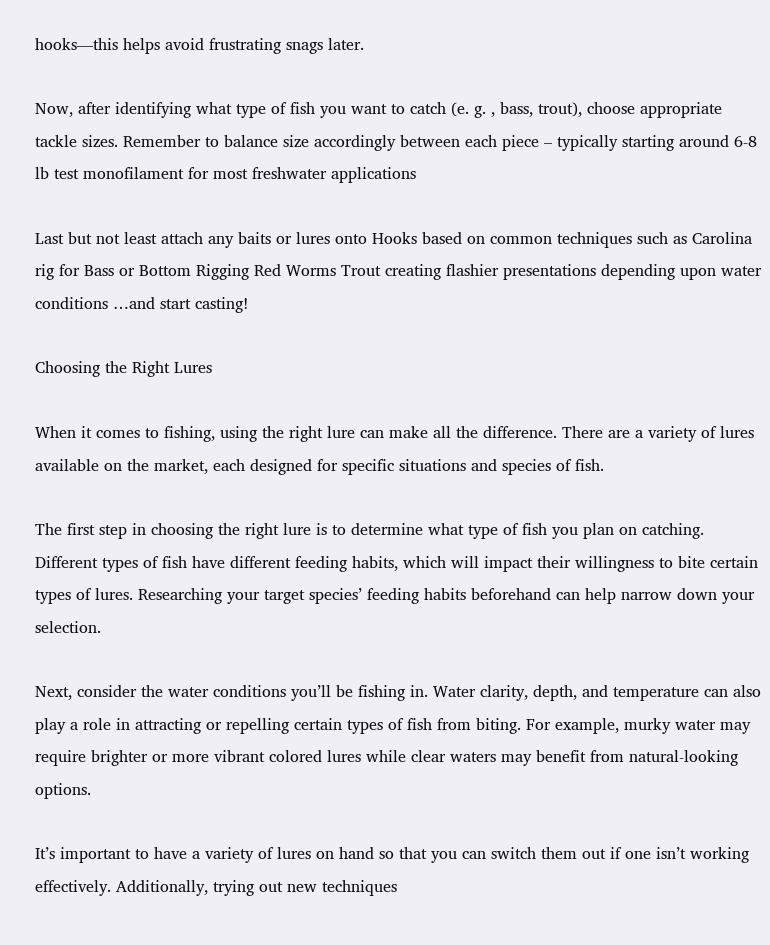hooks—this helps avoid frustrating snags later.

Now, after identifying what type of fish you want to catch (e. g. , bass, trout), choose appropriate tackle sizes. Remember to balance size accordingly between each piece – typically starting around 6-8 lb test monofilament for most freshwater applications

Last but not least attach any baits or lures onto Hooks based on common techniques such as Carolina rig for Bass or Bottom Rigging Red Worms Trout creating flashier presentations depending upon water conditions …and start casting!

Choosing the Right Lures

When it comes to fishing, using the right lure can make all the difference. There are a variety of lures available on the market, each designed for specific situations and species of fish.

The first step in choosing the right lure is to determine what type of fish you plan on catching. Different types of fish have different feeding habits, which will impact their willingness to bite certain types of lures. Researching your target species’ feeding habits beforehand can help narrow down your selection.

Next, consider the water conditions you’ll be fishing in. Water clarity, depth, and temperature can also play a role in attracting or repelling certain types of fish from biting. For example, murky water may require brighter or more vibrant colored lures while clear waters may benefit from natural-looking options.

It’s important to have a variety of lures on hand so that you can switch them out if one isn’t working effectively. Additionally, trying out new techniques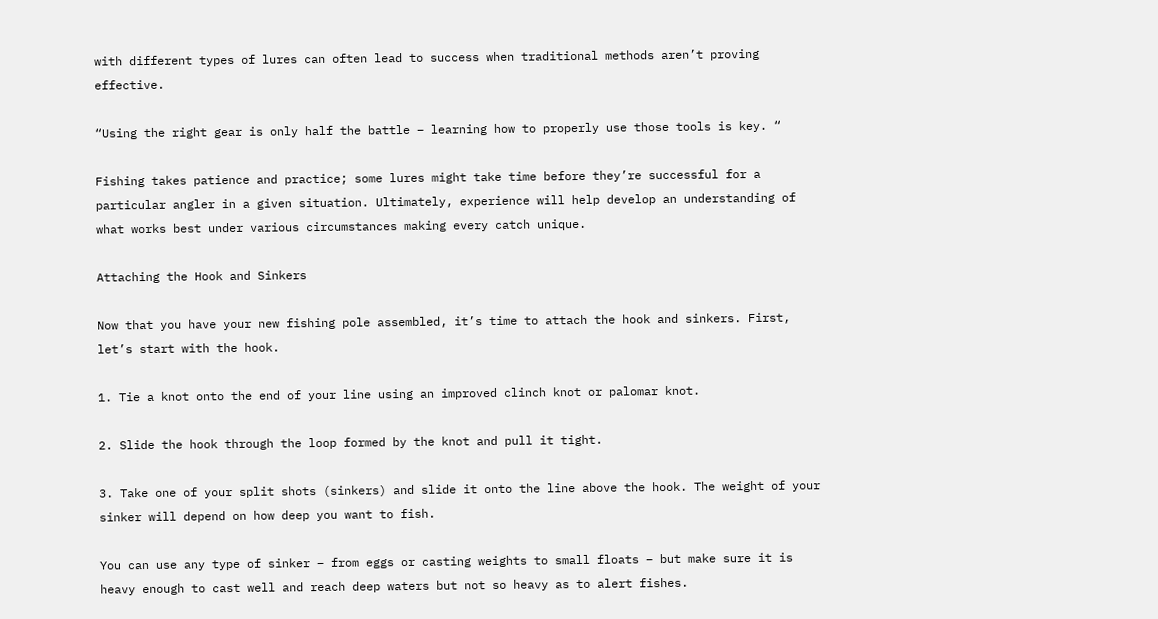with different types of lures can often lead to success when traditional methods aren’t proving effective.

“Using the right gear is only half the battle – learning how to properly use those tools is key. “

Fishing takes patience and practice; some lures might take time before they’re successful for a particular angler in a given situation. Ultimately, experience will help develop an understanding of what works best under various circumstances making every catch unique.

Attaching the Hook and Sinkers

Now that you have your new fishing pole assembled, it’s time to attach the hook and sinkers. First, let’s start with the hook.

1. Tie a knot onto the end of your line using an improved clinch knot or palomar knot.

2. Slide the hook through the loop formed by the knot and pull it tight.

3. Take one of your split shots (sinkers) and slide it onto the line above the hook. The weight of your sinker will depend on how deep you want to fish.

You can use any type of sinker – from eggs or casting weights to small floats – but make sure it is heavy enough to cast well and reach deep waters but not so heavy as to alert fishes.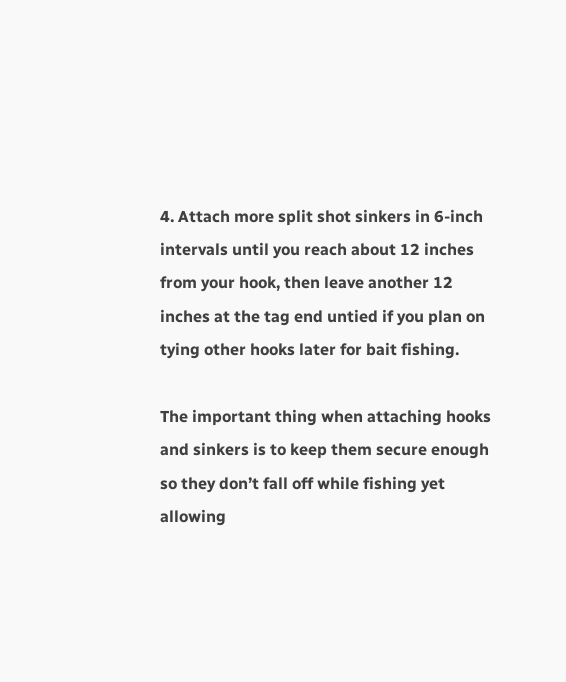4. Attach more split shot sinkers in 6-inch intervals until you reach about 12 inches from your hook, then leave another 12 inches at the tag end untied if you plan on tying other hooks later for bait fishing.

The important thing when attaching hooks and sinkers is to keep them secure enough so they don’t fall off while fishing yet allowing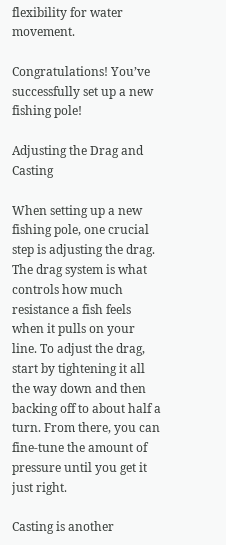flexibility for water movement.

Congratulations! You’ve successfully set up a new fishing pole!

Adjusting the Drag and Casting

When setting up a new fishing pole, one crucial step is adjusting the drag. The drag system is what controls how much resistance a fish feels when it pulls on your line. To adjust the drag, start by tightening it all the way down and then backing off to about half a turn. From there, you can fine-tune the amount of pressure until you get it just right.

Casting is another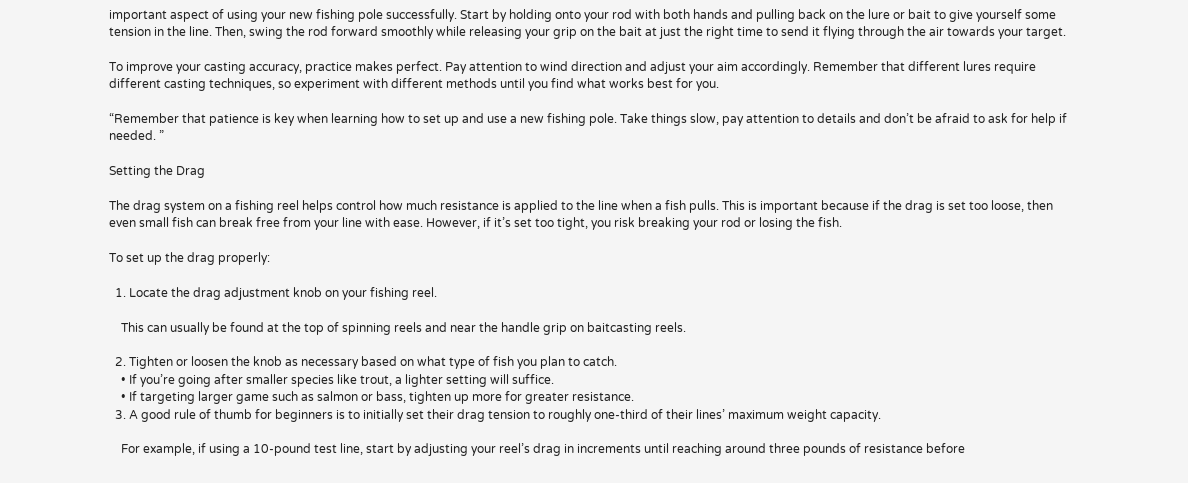important aspect of using your new fishing pole successfully. Start by holding onto your rod with both hands and pulling back on the lure or bait to give yourself some tension in the line. Then, swing the rod forward smoothly while releasing your grip on the bait at just the right time to send it flying through the air towards your target.

To improve your casting accuracy, practice makes perfect. Pay attention to wind direction and adjust your aim accordingly. Remember that different lures require different casting techniques, so experiment with different methods until you find what works best for you.

“Remember that patience is key when learning how to set up and use a new fishing pole. Take things slow, pay attention to details and don’t be afraid to ask for help if needed. ”

Setting the Drag

The drag system on a fishing reel helps control how much resistance is applied to the line when a fish pulls. This is important because if the drag is set too loose, then even small fish can break free from your line with ease. However, if it’s set too tight, you risk breaking your rod or losing the fish.

To set up the drag properly:

  1. Locate the drag adjustment knob on your fishing reel.

    This can usually be found at the top of spinning reels and near the handle grip on baitcasting reels.

  2. Tighten or loosen the knob as necessary based on what type of fish you plan to catch.
    • If you’re going after smaller species like trout, a lighter setting will suffice.
    • If targeting larger game such as salmon or bass, tighten up more for greater resistance.
  3. A good rule of thumb for beginners is to initially set their drag tension to roughly one-third of their lines’ maximum weight capacity.

    For example, if using a 10-pound test line, start by adjusting your reel’s drag in increments until reaching around three pounds of resistance before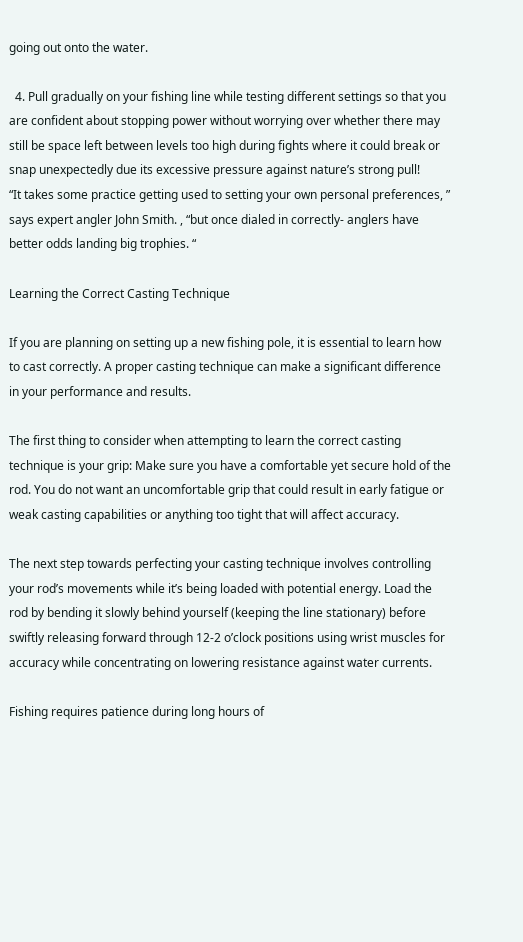going out onto the water.

  4. Pull gradually on your fishing line while testing different settings so that you are confident about stopping power without worrying over whether there may still be space left between levels too high during fights where it could break or snap unexpectedly due its excessive pressure against nature’s strong pull!
“It takes some practice getting used to setting your own personal preferences, ” says expert angler John Smith. , “but once dialed in correctly- anglers have better odds landing big trophies. “

Learning the Correct Casting Technique

If you are planning on setting up a new fishing pole, it is essential to learn how to cast correctly. A proper casting technique can make a significant difference in your performance and results.

The first thing to consider when attempting to learn the correct casting technique is your grip: Make sure you have a comfortable yet secure hold of the rod. You do not want an uncomfortable grip that could result in early fatigue or weak casting capabilities or anything too tight that will affect accuracy.

The next step towards perfecting your casting technique involves controlling your rod’s movements while it’s being loaded with potential energy. Load the rod by bending it slowly behind yourself (keeping the line stationary) before swiftly releasing forward through 12-2 o’clock positions using wrist muscles for accuracy while concentrating on lowering resistance against water currents.

Fishing requires patience during long hours of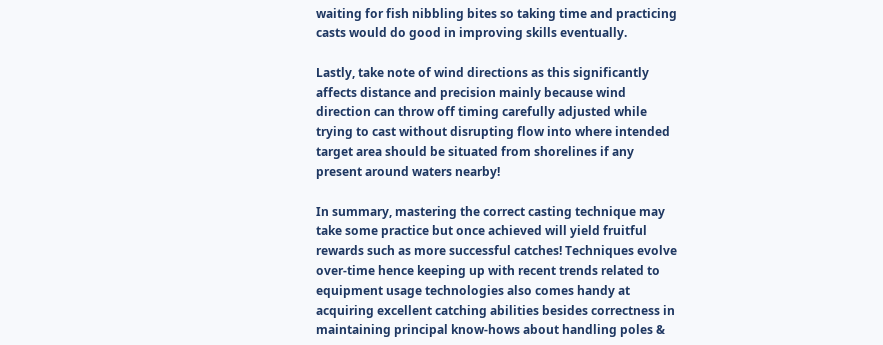waiting for fish nibbling bites so taking time and practicing casts would do good in improving skills eventually.

Lastly, take note of wind directions as this significantly affects distance and precision mainly because wind direction can throw off timing carefully adjusted while trying to cast without disrupting flow into where intended target area should be situated from shorelines if any present around waters nearby!

In summary, mastering the correct casting technique may take some practice but once achieved will yield fruitful rewards such as more successful catches! Techniques evolve over-time hence keeping up with recent trends related to equipment usage technologies also comes handy at acquiring excellent catching abilities besides correctness in maintaining principal know-hows about handling poles &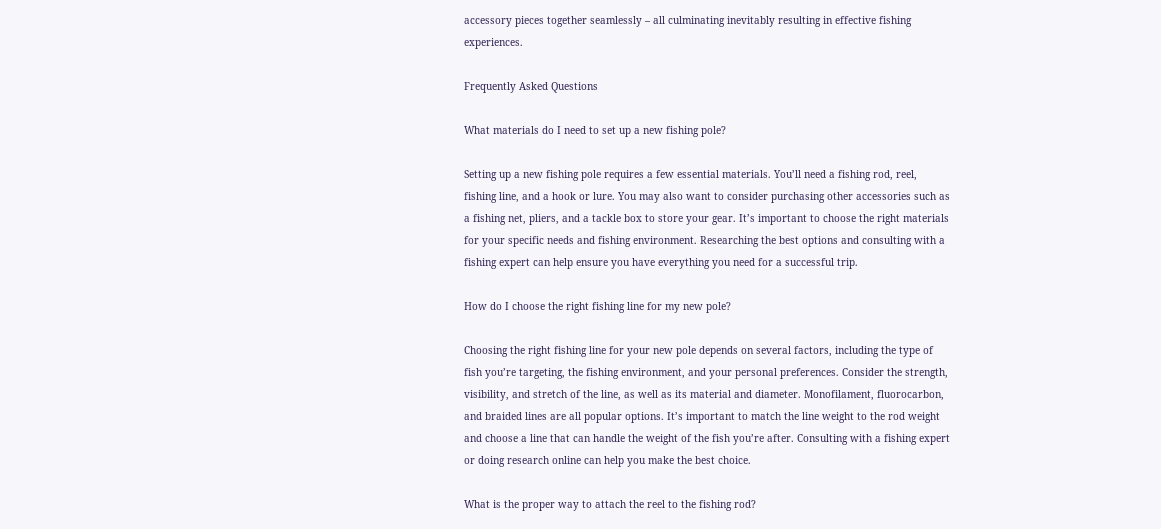accessory pieces together seamlessly – all culminating inevitably resulting in effective fishing experiences.

Frequently Asked Questions

What materials do I need to set up a new fishing pole?

Setting up a new fishing pole requires a few essential materials. You’ll need a fishing rod, reel, fishing line, and a hook or lure. You may also want to consider purchasing other accessories such as a fishing net, pliers, and a tackle box to store your gear. It’s important to choose the right materials for your specific needs and fishing environment. Researching the best options and consulting with a fishing expert can help ensure you have everything you need for a successful trip.

How do I choose the right fishing line for my new pole?

Choosing the right fishing line for your new pole depends on several factors, including the type of fish you’re targeting, the fishing environment, and your personal preferences. Consider the strength, visibility, and stretch of the line, as well as its material and diameter. Monofilament, fluorocarbon, and braided lines are all popular options. It’s important to match the line weight to the rod weight and choose a line that can handle the weight of the fish you’re after. Consulting with a fishing expert or doing research online can help you make the best choice.

What is the proper way to attach the reel to the fishing rod?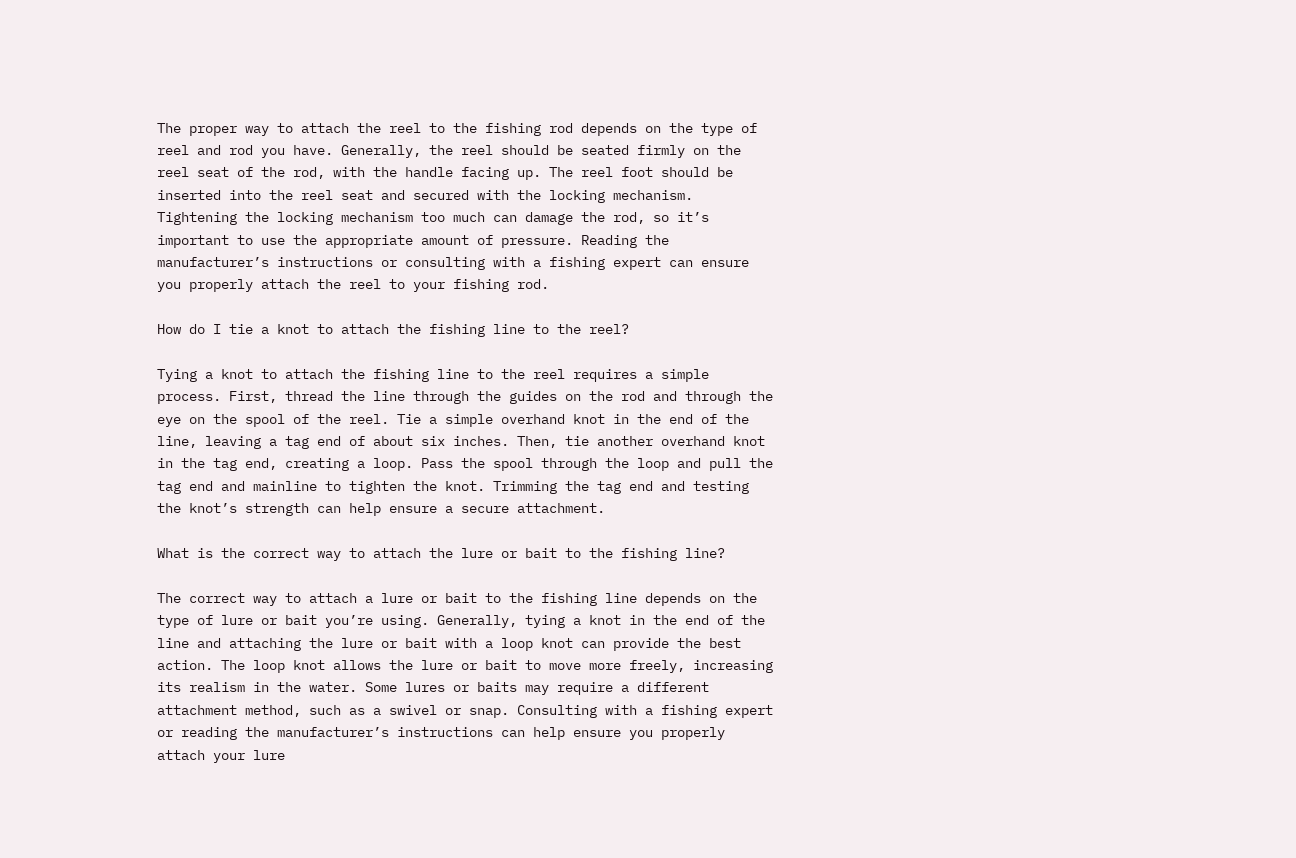The proper way to attach the reel to the fishing rod depends on the type of reel and rod you have. Generally, the reel should be seated firmly on the reel seat of the rod, with the handle facing up. The reel foot should be inserted into the reel seat and secured with the locking mechanism. Tightening the locking mechanism too much can damage the rod, so it’s important to use the appropriate amount of pressure. Reading the manufacturer’s instructions or consulting with a fishing expert can ensure you properly attach the reel to your fishing rod.

How do I tie a knot to attach the fishing line to the reel?

Tying a knot to attach the fishing line to the reel requires a simple process. First, thread the line through the guides on the rod and through the eye on the spool of the reel. Tie a simple overhand knot in the end of the line, leaving a tag end of about six inches. Then, tie another overhand knot in the tag end, creating a loop. Pass the spool through the loop and pull the tag end and mainline to tighten the knot. Trimming the tag end and testing the knot’s strength can help ensure a secure attachment.

What is the correct way to attach the lure or bait to the fishing line?

The correct way to attach a lure or bait to the fishing line depends on the type of lure or bait you’re using. Generally, tying a knot in the end of the line and attaching the lure or bait with a loop knot can provide the best action. The loop knot allows the lure or bait to move more freely, increasing its realism in the water. Some lures or baits may require a different attachment method, such as a swivel or snap. Consulting with a fishing expert or reading the manufacturer’s instructions can help ensure you properly attach your lure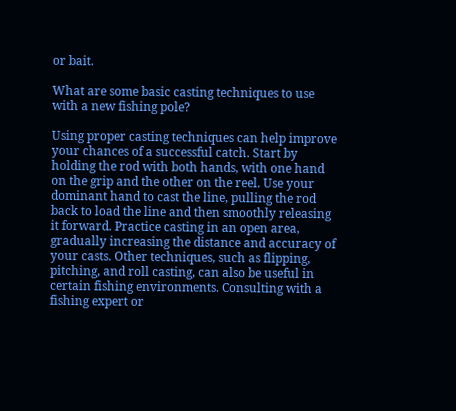or bait.

What are some basic casting techniques to use with a new fishing pole?

Using proper casting techniques can help improve your chances of a successful catch. Start by holding the rod with both hands, with one hand on the grip and the other on the reel. Use your dominant hand to cast the line, pulling the rod back to load the line and then smoothly releasing it forward. Practice casting in an open area, gradually increasing the distance and accuracy of your casts. Other techniques, such as flipping, pitching, and roll casting, can also be useful in certain fishing environments. Consulting with a fishing expert or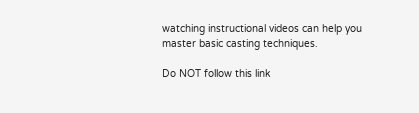watching instructional videos can help you master basic casting techniques.

Do NOT follow this link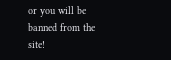or you will be banned from the site!